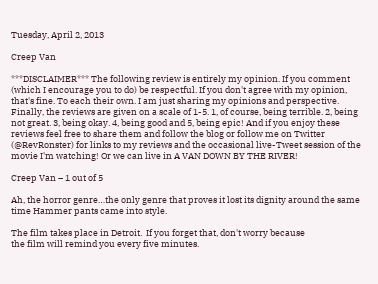Tuesday, April 2, 2013

Creep Van

***DISCLAIMER*** The following review is entirely my opinion. If you comment (which I encourage you to do) be respectful. If you don't agree with my opinion, that's fine. To each their own. I am just sharing my opinions and perspective. Finally, the reviews are given on a scale of 1-5. 1, of course, being terrible. 2, being not great. 3, being okay. 4, being good and 5, being epic! And if you enjoy these reviews feel free to share them and follow the blog or follow me on Twitter (@RevRonster) for links to my reviews and the occasional live-Tweet session of the movie I'm watching! Or we can live in A VAN DOWN BY THE RIVER!

Creep Van – 1 out of 5

Ah, the horror genre…the only genre that proves it lost its dignity around the same time Hammer pants came into style.

The film takes place in Detroit.  If you forget that, don't worry because
the film will remind you every five minutes.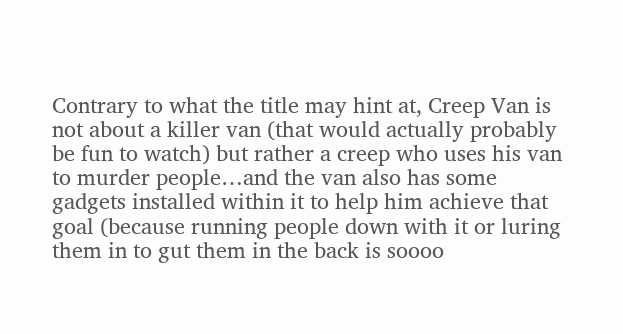Contrary to what the title may hint at, Creep Van is not about a killer van (that would actually probably be fun to watch) but rather a creep who uses his van to murder people…and the van also has some gadgets installed within it to help him achieve that goal (because running people down with it or luring them in to gut them in the back is soooo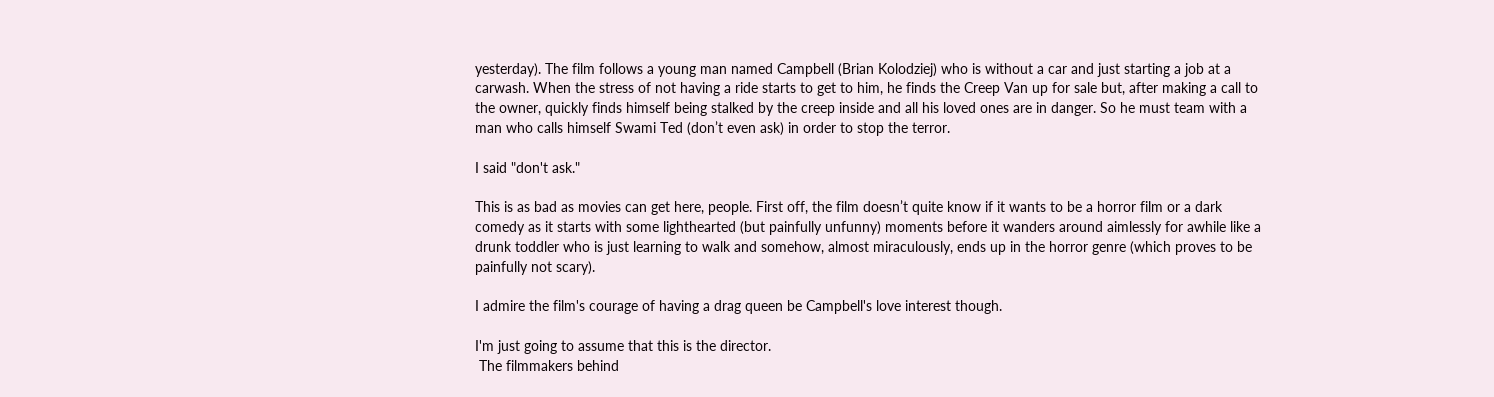yesterday). The film follows a young man named Campbell (Brian Kolodziej) who is without a car and just starting a job at a carwash. When the stress of not having a ride starts to get to him, he finds the Creep Van up for sale but, after making a call to the owner, quickly finds himself being stalked by the creep inside and all his loved ones are in danger. So he must team with a man who calls himself Swami Ted (don’t even ask) in order to stop the terror.

I said "don't ask."

This is as bad as movies can get here, people. First off, the film doesn’t quite know if it wants to be a horror film or a dark comedy as it starts with some lighthearted (but painfully unfunny) moments before it wanders around aimlessly for awhile like a drunk toddler who is just learning to walk and somehow, almost miraculously, ends up in the horror genre (which proves to be painfully not scary).

I admire the film's courage of having a drag queen be Campbell's love interest though.

I'm just going to assume that this is the director.
 The filmmakers behind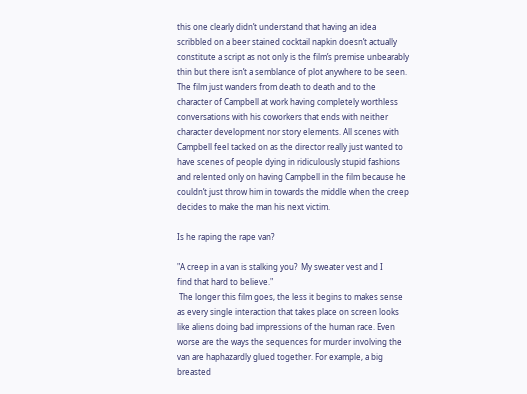this one clearly didn’t understand that having an idea scribbled on a beer stained cocktail napkin doesn’t actually constitute a script as not only is the film’s premise unbearably thin but there isn’t a semblance of plot anywhere to be seen. The film just wanders from death to death and to the character of Campbell at work having completely worthless conversations with his coworkers that ends with neither character development nor story elements. All scenes with Campbell feel tacked on as the director really just wanted to have scenes of people dying in ridiculously stupid fashions and relented only on having Campbell in the film because he couldn’t just throw him in towards the middle when the creep decides to make the man his next victim.

Is he raping the rape van?

"A creep in a van is stalking you?  My sweater vest and I
find that hard to believe."
 The longer this film goes, the less it begins to makes sense as every single interaction that takes place on screen looks like aliens doing bad impressions of the human race. Even worse are the ways the sequences for murder involving the van are haphazardly glued together. For example, a big breasted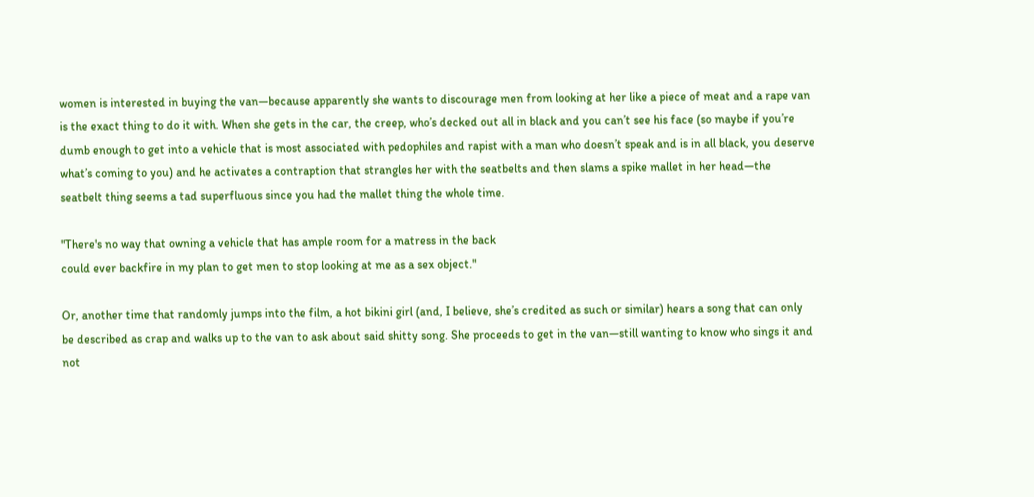women is interested in buying the van—because apparently she wants to discourage men from looking at her like a piece of meat and a rape van is the exact thing to do it with. When she gets in the car, the creep, who’s decked out all in black and you can’t see his face (so maybe if you’re dumb enough to get into a vehicle that is most associated with pedophiles and rapist with a man who doesn’t speak and is in all black, you deserve what’s coming to you) and he activates a contraption that strangles her with the seatbelts and then slams a spike mallet in her head—the seatbelt thing seems a tad superfluous since you had the mallet thing the whole time.

"There's no way that owning a vehicle that has ample room for a matress in the back
could ever backfire in my plan to get men to stop looking at me as a sex object."

Or, another time that randomly jumps into the film, a hot bikini girl (and, I believe, she’s credited as such or similar) hears a song that can only be described as crap and walks up to the van to ask about said shitty song. She proceeds to get in the van—still wanting to know who sings it and not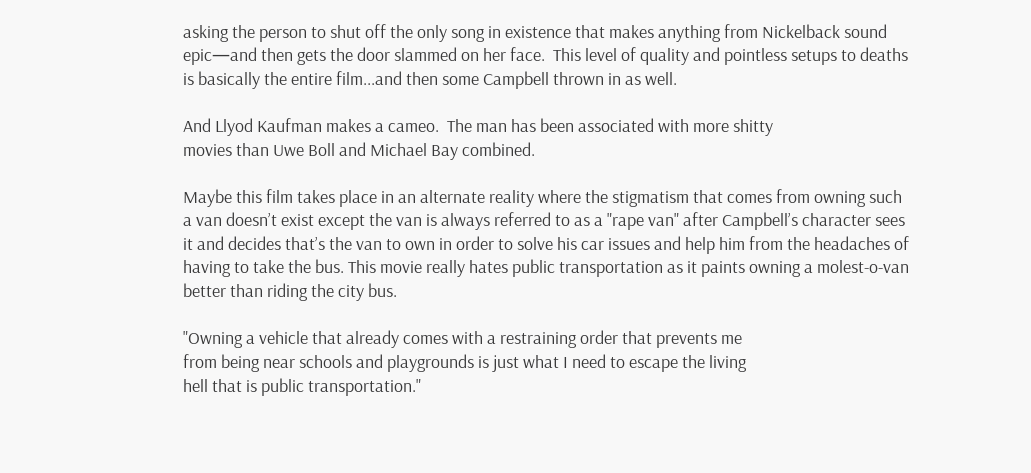asking the person to shut off the only song in existence that makes anything from Nickelback sound epic—and then gets the door slammed on her face.  This level of quality and pointless setups to deaths is basically the entire film...and then some Campbell thrown in as well.

And Llyod Kaufman makes a cameo.  The man has been associated with more shitty
movies than Uwe Boll and Michael Bay combined.

Maybe this film takes place in an alternate reality where the stigmatism that comes from owning such a van doesn’t exist except the van is always referred to as a "rape van" after Campbell’s character sees it and decides that’s the van to own in order to solve his car issues and help him from the headaches of having to take the bus. This movie really hates public transportation as it paints owning a molest-o-van better than riding the city bus.

"Owning a vehicle that already comes with a restraining order that prevents me
from being near schools and playgrounds is just what I need to escape the living
hell that is public transportation."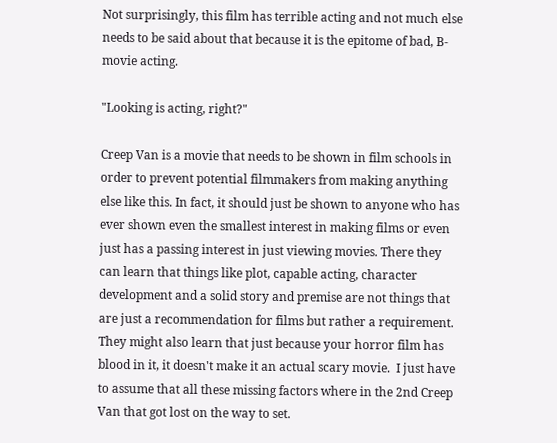Not surprisingly, this film has terrible acting and not much else needs to be said about that because it is the epitome of bad, B-movie acting.

"Looking is acting, right?"

Creep Van is a movie that needs to be shown in film schools in order to prevent potential filmmakers from making anything else like this. In fact, it should just be shown to anyone who has ever shown even the smallest interest in making films or even just has a passing interest in just viewing movies. There they can learn that things like plot, capable acting, character development and a solid story and premise are not things that are just a recommendation for films but rather a requirement.  They might also learn that just because your horror film has blood in it, it doesn't make it an actual scary movie.  I just have to assume that all these missing factors where in the 2nd Creep Van that got lost on the way to set.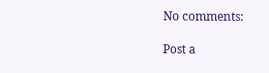No comments:

Post a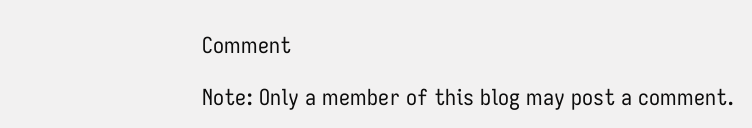Comment

Note: Only a member of this blog may post a comment.